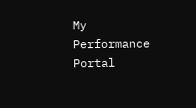My Performance Portal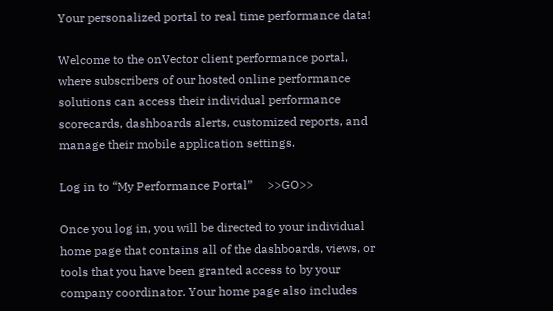Your personalized portal to real time performance data!

Welcome to the onVector client performance portal, where subscribers of our hosted online performance solutions can access their individual performance scorecards, dashboards alerts, customized reports, and manage their mobile application settings.

Log in to “My Performance Portal”     >>GO>>

Once you log in, you will be directed to your individual home page that contains all of the dashboards, views, or tools that you have been granted access to by your company coordinator. Your home page also includes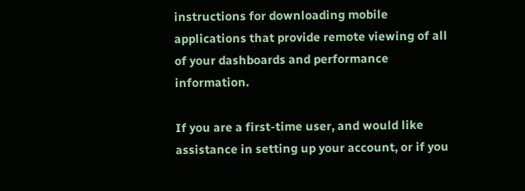instructions for downloading mobile applications that provide remote viewing of all of your dashboards and performance information.

If you are a first-time user, and would like assistance in setting up your account, or if you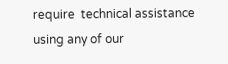require  technical assistance using any of our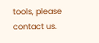tools, please contact us.